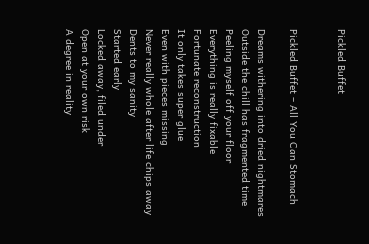Pickled Buffet


Pickled Buffet – All You Can Stomach

Dreams withering into dried nightmares
Outside the chill has fragmented time
Peeling myself off your floor
Everything is really fixable
Fortunate reconstruction
It only takes super glue
Even with pieces missing
Never really whole after life chips away
Dents to my sanity
Started early
Locked away, filed under
Open at your own risk
A degree in reality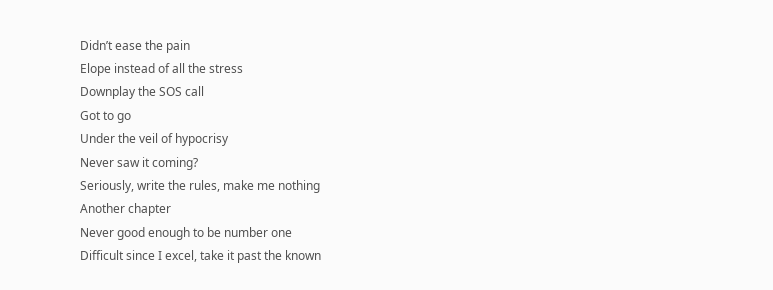Didn’t ease the pain
Elope instead of all the stress
Downplay the SOS call
Got to go
Under the veil of hypocrisy
Never saw it coming?
Seriously, write the rules, make me nothing
Another chapter
Never good enough to be number one
Difficult since I excel, take it past the known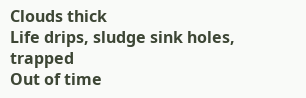Clouds thick
Life drips, sludge sink holes, trapped
Out of time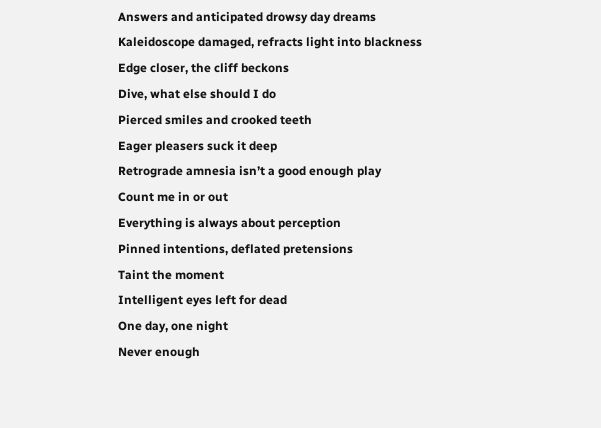Answers and anticipated drowsy day dreams
Kaleidoscope damaged, refracts light into blackness
Edge closer, the cliff beckons
Dive, what else should I do
Pierced smiles and crooked teeth
Eager pleasers suck it deep
Retrograde amnesia isn’t a good enough play
Count me in or out
Everything is always about perception
Pinned intentions, deflated pretensions
Taint the moment
Intelligent eyes left for dead
One day, one night
Never enough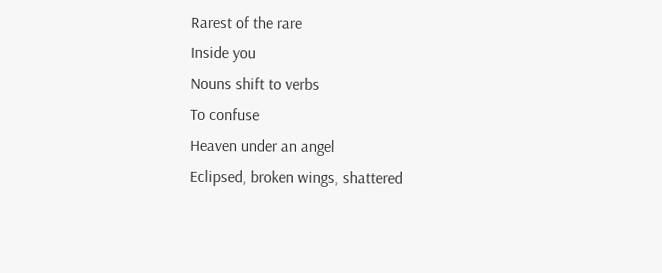Rarest of the rare
Inside you
Nouns shift to verbs
To confuse
Heaven under an angel
Eclipsed, broken wings, shattered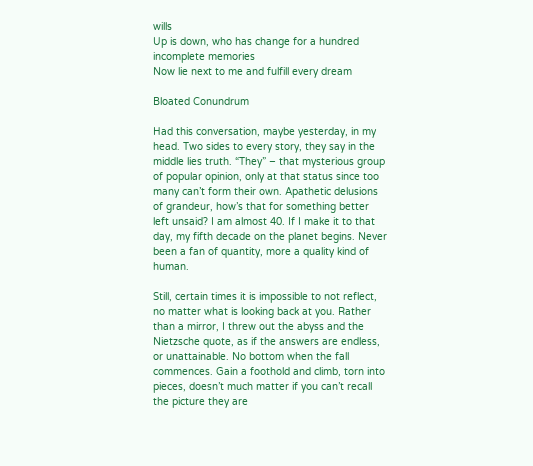wills
Up is down, who has change for a hundred incomplete memories
Now lie next to me and fulfill every dream

Bloated Conundrum

Had this conversation, maybe yesterday, in my head. Two sides to every story, they say in the middle lies truth. “They” – that mysterious group of popular opinion, only at that status since too many can’t form their own. Apathetic delusions of grandeur, how’s that for something better left unsaid? I am almost 40. If I make it to that day, my fifth decade on the planet begins. Never been a fan of quantity, more a quality kind of human.

Still, certain times it is impossible to not reflect, no matter what is looking back at you. Rather than a mirror, I threw out the abyss and the Nietzsche quote, as if the answers are endless, or unattainable. No bottom when the fall commences. Gain a foothold and climb, torn into pieces, doesn’t much matter if you can’t recall the picture they are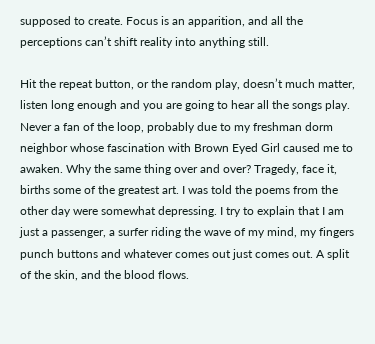supposed to create. Focus is an apparition, and all the perceptions can’t shift reality into anything still.

Hit the repeat button, or the random play, doesn’t much matter, listen long enough and you are going to hear all the songs play. Never a fan of the loop, probably due to my freshman dorm neighbor whose fascination with Brown Eyed Girl caused me to awaken. Why the same thing over and over? Tragedy, face it, births some of the greatest art. I was told the poems from the other day were somewhat depressing. I try to explain that I am just a passenger, a surfer riding the wave of my mind, my fingers punch buttons and whatever comes out just comes out. A split of the skin, and the blood flows.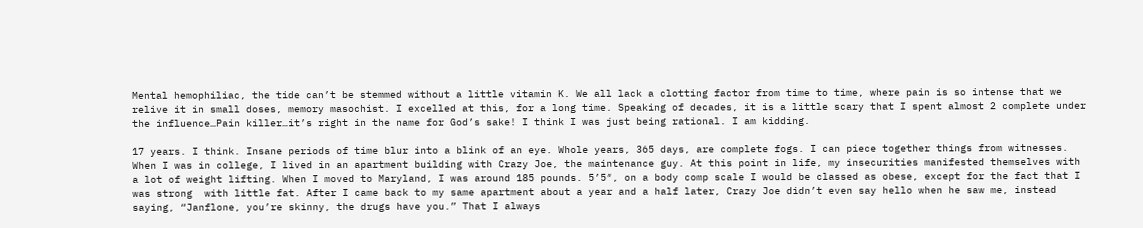Mental hemophiliac, the tide can’t be stemmed without a little vitamin K. We all lack a clotting factor from time to time, where pain is so intense that we relive it in small doses, memory masochist. I excelled at this, for a long time. Speaking of decades, it is a little scary that I spent almost 2 complete under the influence…Pain killer…it’s right in the name for God’s sake! I think I was just being rational. I am kidding.

17 years. I think. Insane periods of time blur into a blink of an eye. Whole years, 365 days, are complete fogs. I can piece together things from witnesses. When I was in college, I lived in an apartment building with Crazy Joe, the maintenance guy. At this point in life, my insecurities manifested themselves with a lot of weight lifting. When I moved to Maryland, I was around 185 pounds. 5’5″, on a body comp scale I would be classed as obese, except for the fact that I was strong  with little fat. After I came back to my same apartment about a year and a half later, Crazy Joe didn’t even say hello when he saw me, instead saying, “Janflone, you’re skinny, the drugs have you.” That I always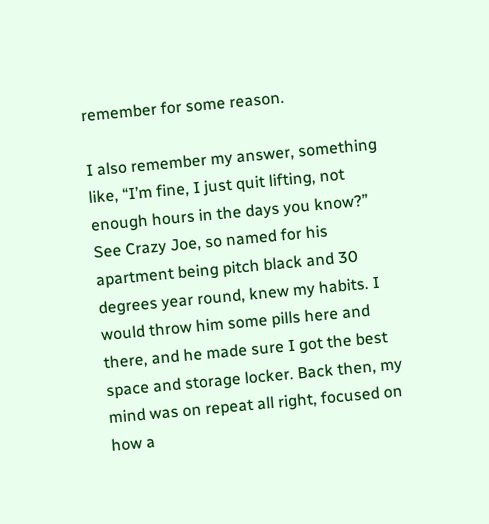remember for some reason.

I also remember my answer, something like, “I’m fine, I just quit lifting, not enough hours in the days you know?” See Crazy Joe, so named for his apartment being pitch black and 30 degrees year round, knew my habits. I would throw him some pills here and there, and he made sure I got the best space and storage locker. Back then, my mind was on repeat all right, focused on how a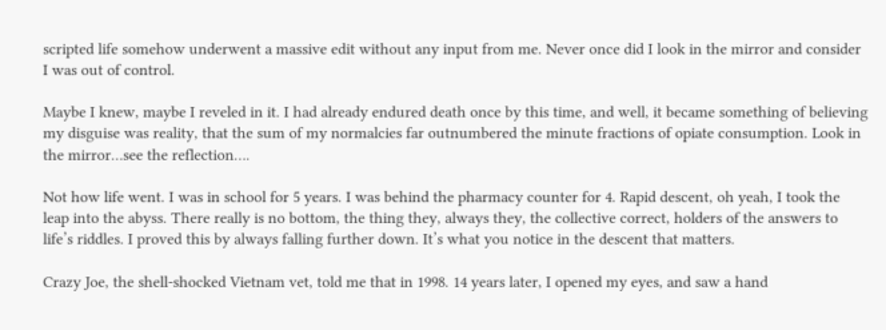scripted life somehow underwent a massive edit without any input from me. Never once did I look in the mirror and consider I was out of control.

Maybe I knew, maybe I reveled in it. I had already endured death once by this time, and well, it became something of believing my disguise was reality, that the sum of my normalcies far outnumbered the minute fractions of opiate consumption. Look in the mirror…see the reflection….

Not how life went. I was in school for 5 years. I was behind the pharmacy counter for 4. Rapid descent, oh yeah, I took the leap into the abyss. There really is no bottom, the thing they, always they, the collective correct, holders of the answers to life’s riddles. I proved this by always falling further down. It’s what you notice in the descent that matters.

Crazy Joe, the shell-shocked Vietnam vet, told me that in 1998. 14 years later, I opened my eyes, and saw a hand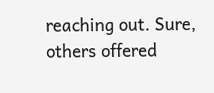reaching out. Sure, others offered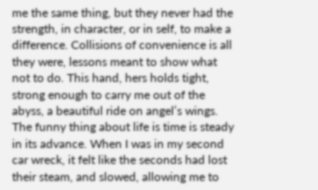me the same thing, but they never had the strength, in character, or in self, to make a difference. Collisions of convenience is all they were, lessons meant to show what not to do. This hand, hers holds tight, strong enough to carry me out of the abyss, a beautiful ride on angel’s wings. The funny thing about life is time is steady in its advance. When I was in my second car wreck, it felt like the seconds had lost their steam, and slowed, allowing me to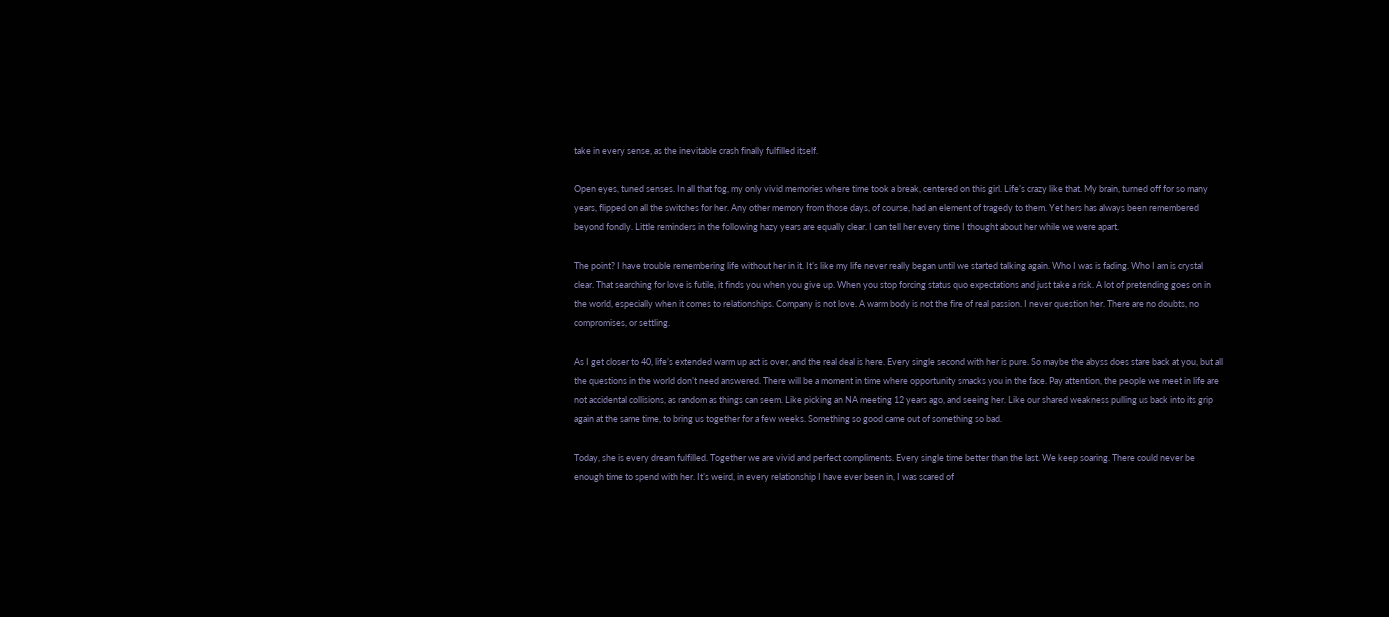take in every sense, as the inevitable crash finally fulfilled itself.

Open eyes, tuned senses. In all that fog, my only vivid memories where time took a break, centered on this girl. Life’s crazy like that. My brain, turned off for so many years, flipped on all the switches for her. Any other memory from those days, of course, had an element of tragedy to them. Yet hers has always been remembered beyond fondly. Little reminders in the following hazy years are equally clear. I can tell her every time I thought about her while we were apart.

The point? I have trouble remembering life without her in it. It’s like my life never really began until we started talking again. Who I was is fading. Who I am is crystal clear. That searching for love is futile, it finds you when you give up. When you stop forcing status quo expectations and just take a risk. A lot of pretending goes on in the world, especially when it comes to relationships. Company is not love. A warm body is not the fire of real passion. I never question her. There are no doubts, no compromises, or settling.

As I get closer to 40, life’s extended warm up act is over, and the real deal is here. Every single second with her is pure. So maybe the abyss does stare back at you, but all the questions in the world don’t need answered. There will be a moment in time where opportunity smacks you in the face. Pay attention, the people we meet in life are not accidental collisions, as random as things can seem. Like picking an NA meeting 12 years ago, and seeing her. Like our shared weakness pulling us back into its grip again at the same time, to bring us together for a few weeks. Something so good came out of something so bad.

Today, she is every dream fulfilled. Together we are vivid and perfect compliments. Every single time better than the last. We keep soaring. There could never be enough time to spend with her. It’s weird, in every relationship I have ever been in, I was scared of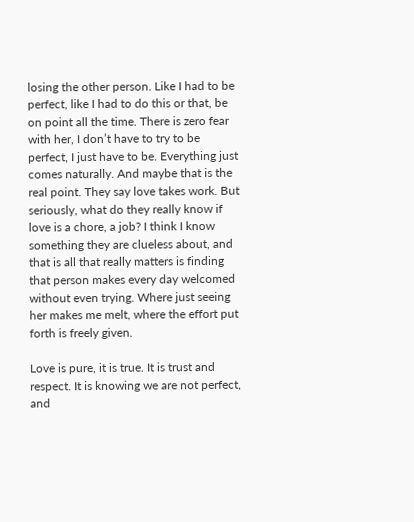losing the other person. Like I had to be perfect, like I had to do this or that, be on point all the time. There is zero fear with her, I don’t have to try to be perfect, I just have to be. Everything just comes naturally. And maybe that is the real point. They say love takes work. But seriously, what do they really know if love is a chore, a job? I think I know something they are clueless about, and that is all that really matters is finding that person makes every day welcomed without even trying. Where just seeing her makes me melt, where the effort put forth is freely given.

Love is pure, it is true. It is trust and respect. It is knowing we are not perfect, and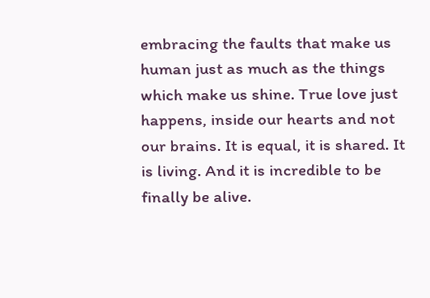embracing the faults that make us human just as much as the things which make us shine. True love just happens, inside our hearts and not our brains. It is equal, it is shared. It is living. And it is incredible to be finally be alive.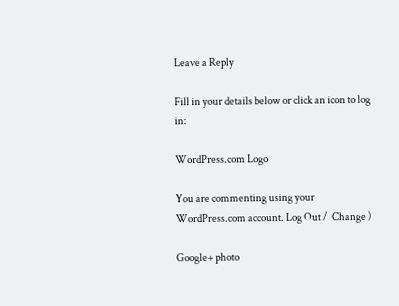Leave a Reply

Fill in your details below or click an icon to log in:

WordPress.com Logo

You are commenting using your WordPress.com account. Log Out /  Change )

Google+ photo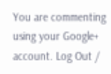You are commenting using your Google+ account. Log Out /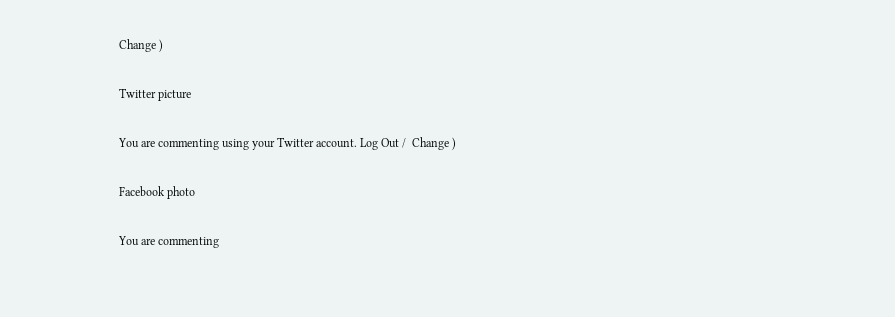Change )

Twitter picture

You are commenting using your Twitter account. Log Out /  Change )

Facebook photo

You are commenting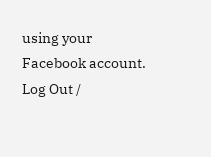using your Facebook account. Log Out /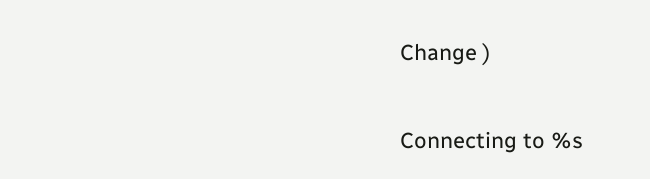Change )


Connecting to %s